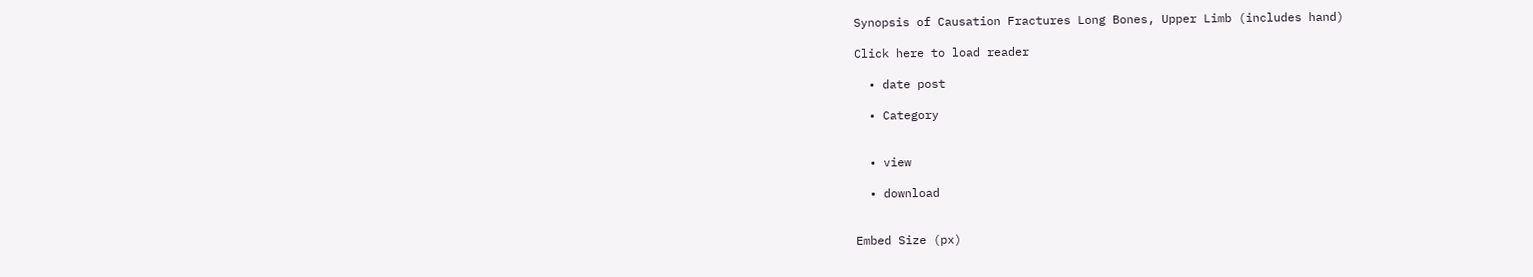Synopsis of Causation Fractures Long Bones, Upper Limb (includes hand)

Click here to load reader

  • date post

  • Category


  • view

  • download


Embed Size (px)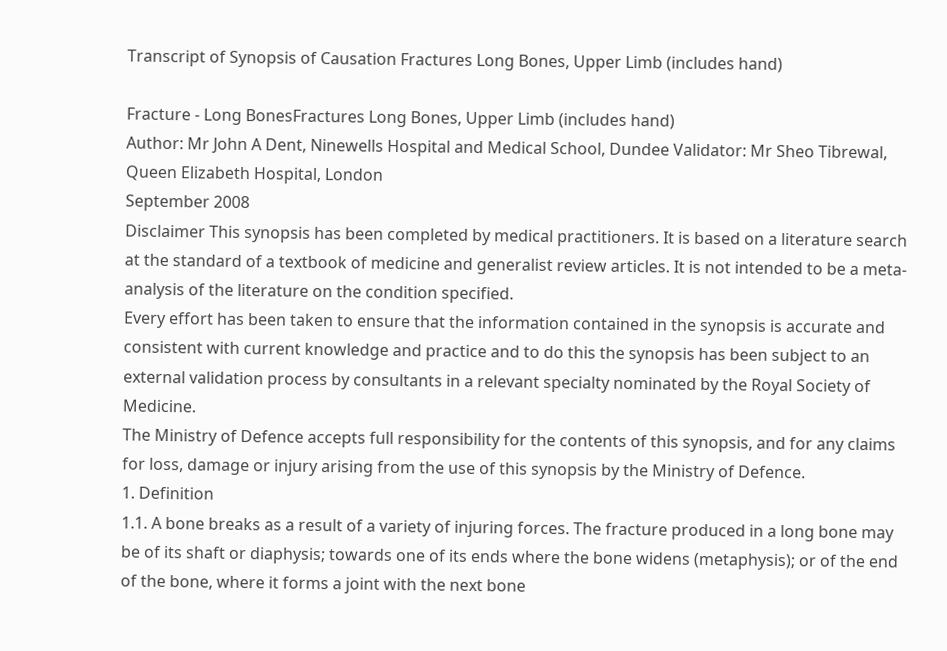Transcript of Synopsis of Causation Fractures Long Bones, Upper Limb (includes hand)

Fracture - Long BonesFractures Long Bones, Upper Limb (includes hand)
Author: Mr John A Dent, Ninewells Hospital and Medical School, Dundee Validator: Mr Sheo Tibrewal, Queen Elizabeth Hospital, London
September 2008
Disclaimer This synopsis has been completed by medical practitioners. It is based on a literature search at the standard of a textbook of medicine and generalist review articles. It is not intended to be a meta-analysis of the literature on the condition specified.
Every effort has been taken to ensure that the information contained in the synopsis is accurate and consistent with current knowledge and practice and to do this the synopsis has been subject to an external validation process by consultants in a relevant specialty nominated by the Royal Society of Medicine.
The Ministry of Defence accepts full responsibility for the contents of this synopsis, and for any claims for loss, damage or injury arising from the use of this synopsis by the Ministry of Defence.
1. Definition
1.1. A bone breaks as a result of a variety of injuring forces. The fracture produced in a long bone may be of its shaft or diaphysis; towards one of its ends where the bone widens (metaphysis); or of the end of the bone, where it forms a joint with the next bone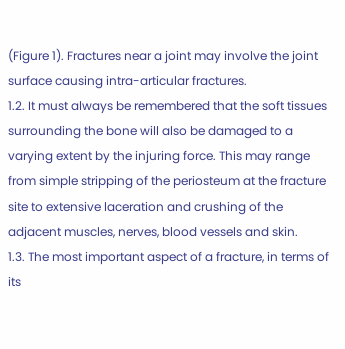(Figure 1). Fractures near a joint may involve the joint surface causing intra-articular fractures.
1.2. It must always be remembered that the soft tissues surrounding the bone will also be damaged to a varying extent by the injuring force. This may range from simple stripping of the periosteum at the fracture site to extensive laceration and crushing of the adjacent muscles, nerves, blood vessels and skin.
1.3. The most important aspect of a fracture, in terms of its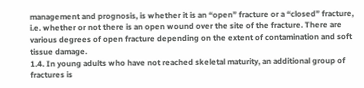management and prognosis, is whether it is an “open” fracture or a “closed” fracture, i.e. whether or not there is an open wound over the site of the fracture. There are various degrees of open fracture depending on the extent of contamination and soft tissue damage.
1.4. In young adults who have not reached skeletal maturity, an additional group of fractures is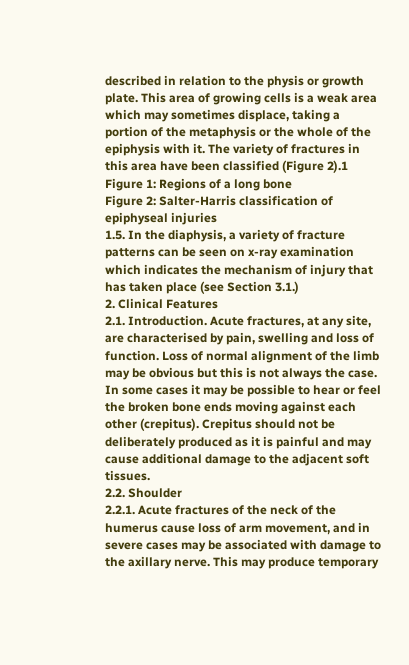described in relation to the physis or growth plate. This area of growing cells is a weak area which may sometimes displace, taking a portion of the metaphysis or the whole of the epiphysis with it. The variety of fractures in this area have been classified (Figure 2).1
Figure 1: Regions of a long bone
Figure 2: Salter-Harris classification of epiphyseal injuries
1.5. In the diaphysis, a variety of fracture patterns can be seen on x-ray examination which indicates the mechanism of injury that has taken place (see Section 3.1.)
2. Clinical Features
2.1. Introduction. Acute fractures, at any site, are characterised by pain, swelling and loss of function. Loss of normal alignment of the limb may be obvious but this is not always the case. In some cases it may be possible to hear or feel the broken bone ends moving against each other (crepitus). Crepitus should not be deliberately produced as it is painful and may cause additional damage to the adjacent soft tissues.
2.2. Shoulder
2.2.1. Acute fractures of the neck of the humerus cause loss of arm movement, and in severe cases may be associated with damage to the axillary nerve. This may produce temporary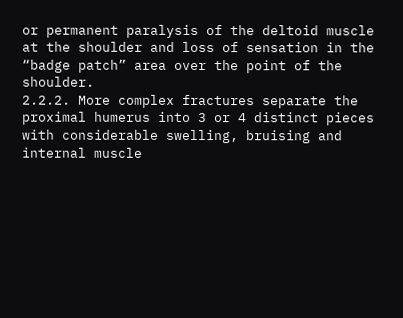or permanent paralysis of the deltoid muscle at the shoulder and loss of sensation in the “badge patch” area over the point of the shoulder.
2.2.2. More complex fractures separate the proximal humerus into 3 or 4 distinct pieces with considerable swelling, bruising and internal muscle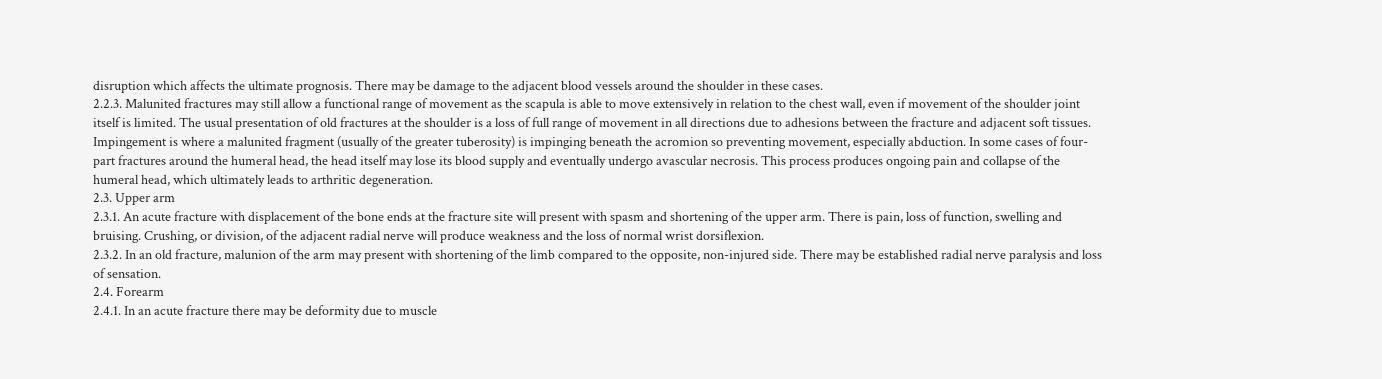disruption which affects the ultimate prognosis. There may be damage to the adjacent blood vessels around the shoulder in these cases.
2.2.3. Malunited fractures may still allow a functional range of movement as the scapula is able to move extensively in relation to the chest wall, even if movement of the shoulder joint itself is limited. The usual presentation of old fractures at the shoulder is a loss of full range of movement in all directions due to adhesions between the fracture and adjacent soft tissues. Impingement is where a malunited fragment (usually of the greater tuberosity) is impinging beneath the acromion so preventing movement, especially abduction. In some cases of four-part fractures around the humeral head, the head itself may lose its blood supply and eventually undergo avascular necrosis. This process produces ongoing pain and collapse of the humeral head, which ultimately leads to arthritic degeneration.
2.3. Upper arm
2.3.1. An acute fracture with displacement of the bone ends at the fracture site will present with spasm and shortening of the upper arm. There is pain, loss of function, swelling and bruising. Crushing, or division, of the adjacent radial nerve will produce weakness and the loss of normal wrist dorsiflexion.
2.3.2. In an old fracture, malunion of the arm may present with shortening of the limb compared to the opposite, non-injured side. There may be established radial nerve paralysis and loss of sensation.
2.4. Forearm
2.4.1. In an acute fracture there may be deformity due to muscle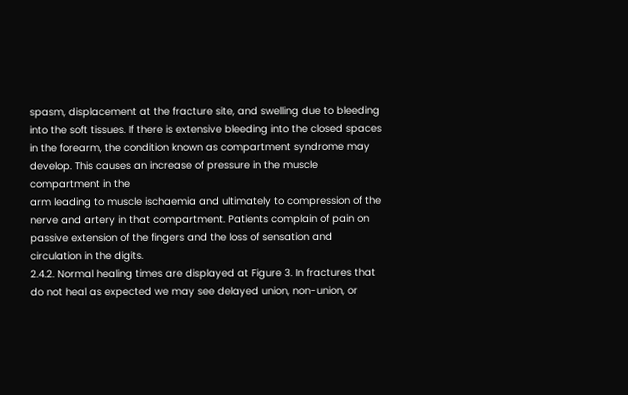spasm, displacement at the fracture site, and swelling due to bleeding into the soft tissues. If there is extensive bleeding into the closed spaces in the forearm, the condition known as compartment syndrome may develop. This causes an increase of pressure in the muscle compartment in the
arm leading to muscle ischaemia and ultimately to compression of the nerve and artery in that compartment. Patients complain of pain on passive extension of the fingers and the loss of sensation and circulation in the digits.
2.4.2. Normal healing times are displayed at Figure 3. In fractures that do not heal as expected we may see delayed union, non-union, or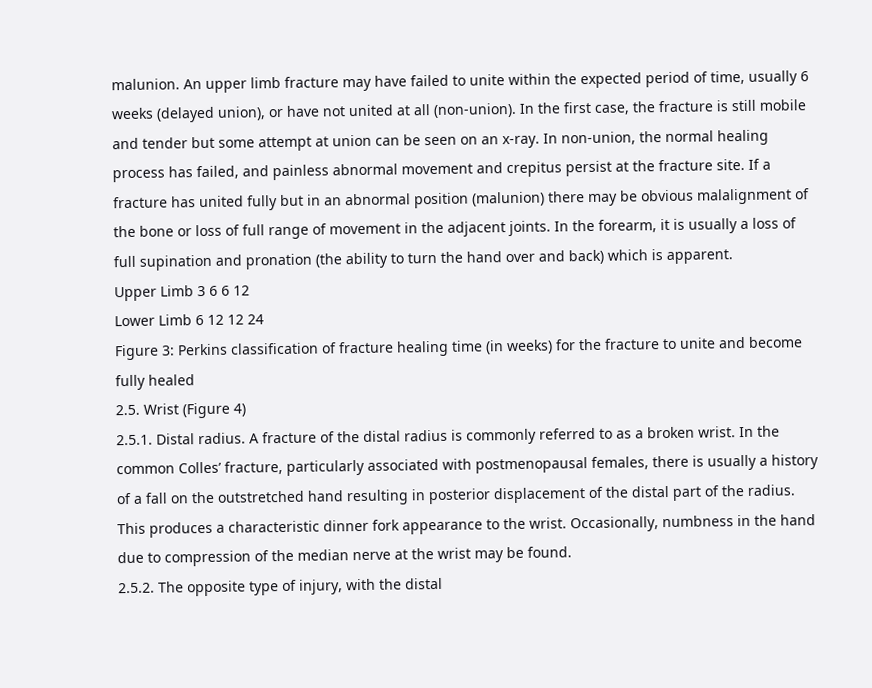malunion. An upper limb fracture may have failed to unite within the expected period of time, usually 6 weeks (delayed union), or have not united at all (non-union). In the first case, the fracture is still mobile and tender but some attempt at union can be seen on an x-ray. In non-union, the normal healing process has failed, and painless abnormal movement and crepitus persist at the fracture site. If a fracture has united fully but in an abnormal position (malunion) there may be obvious malalignment of the bone or loss of full range of movement in the adjacent joints. In the forearm, it is usually a loss of full supination and pronation (the ability to turn the hand over and back) which is apparent.
Upper Limb 3 6 6 12
Lower Limb 6 12 12 24
Figure 3: Perkins classification of fracture healing time (in weeks) for the fracture to unite and become fully healed
2.5. Wrist (Figure 4)
2.5.1. Distal radius. A fracture of the distal radius is commonly referred to as a broken wrist. In the common Colles’ fracture, particularly associated with postmenopausal females, there is usually a history of a fall on the outstretched hand resulting in posterior displacement of the distal part of the radius. This produces a characteristic dinner fork appearance to the wrist. Occasionally, numbness in the hand due to compression of the median nerve at the wrist may be found.
2.5.2. The opposite type of injury, with the distal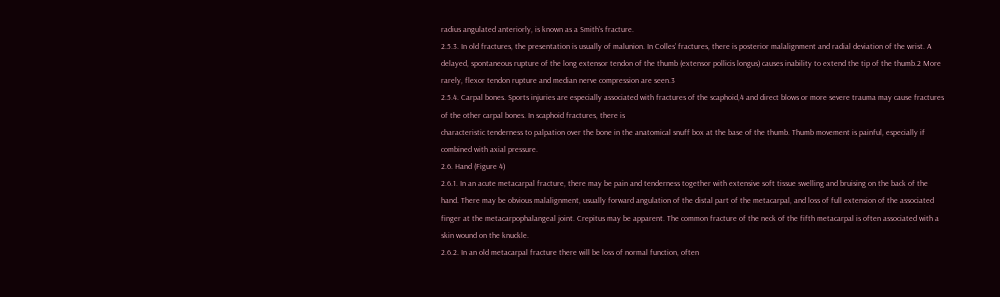radius angulated anteriorly, is known as a Smith’s fracture.
2.5.3. In old fractures, the presentation is usually of malunion. In Colles’ fractures, there is posterior malalignment and radial deviation of the wrist. A delayed, spontaneous rupture of the long extensor tendon of the thumb (extensor pollicis longus) causes inability to extend the tip of the thumb.2 More rarely, flexor tendon rupture and median nerve compression are seen.3
2.5.4. Carpal bones. Sports injuries are especially associated with fractures of the scaphoid,4 and direct blows or more severe trauma may cause fractures of the other carpal bones. In scaphoid fractures, there is
characteristic tenderness to palpation over the bone in the anatomical snuff box at the base of the thumb. Thumb movement is painful, especially if combined with axial pressure.
2.6. Hand (Figure 4)
2.6.1. In an acute metacarpal fracture, there may be pain and tenderness together with extensive soft tissue swelling and bruising on the back of the hand. There may be obvious malalignment, usually forward angulation of the distal part of the metacarpal, and loss of full extension of the associated finger at the metacarpophalangeal joint. Crepitus may be apparent. The common fracture of the neck of the fifth metacarpal is often associated with a skin wound on the knuckle.
2.6.2. In an old metacarpal fracture there will be loss of normal function, often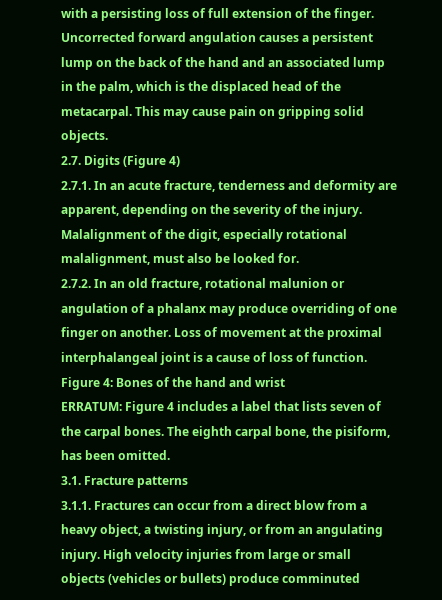with a persisting loss of full extension of the finger. Uncorrected forward angulation causes a persistent lump on the back of the hand and an associated lump in the palm, which is the displaced head of the metacarpal. This may cause pain on gripping solid objects.
2.7. Digits (Figure 4)
2.7.1. In an acute fracture, tenderness and deformity are apparent, depending on the severity of the injury. Malalignment of the digit, especially rotational malalignment, must also be looked for.
2.7.2. In an old fracture, rotational malunion or angulation of a phalanx may produce overriding of one finger on another. Loss of movement at the proximal interphalangeal joint is a cause of loss of function.
Figure 4: Bones of the hand and wrist
ERRATUM: Figure 4 includes a label that lists seven of the carpal bones. The eighth carpal bone, the pisiform, has been omitted.
3.1. Fracture patterns
3.1.1. Fractures can occur from a direct blow from a heavy object, a twisting injury, or from an angulating injury. High velocity injuries from large or small objects (vehicles or bullets) produce comminuted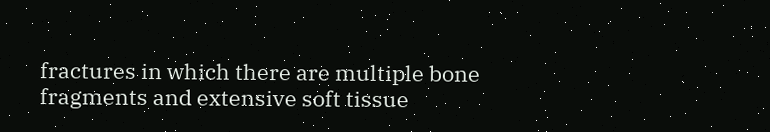fractures in which there are multiple bone fragments and extensive soft tissue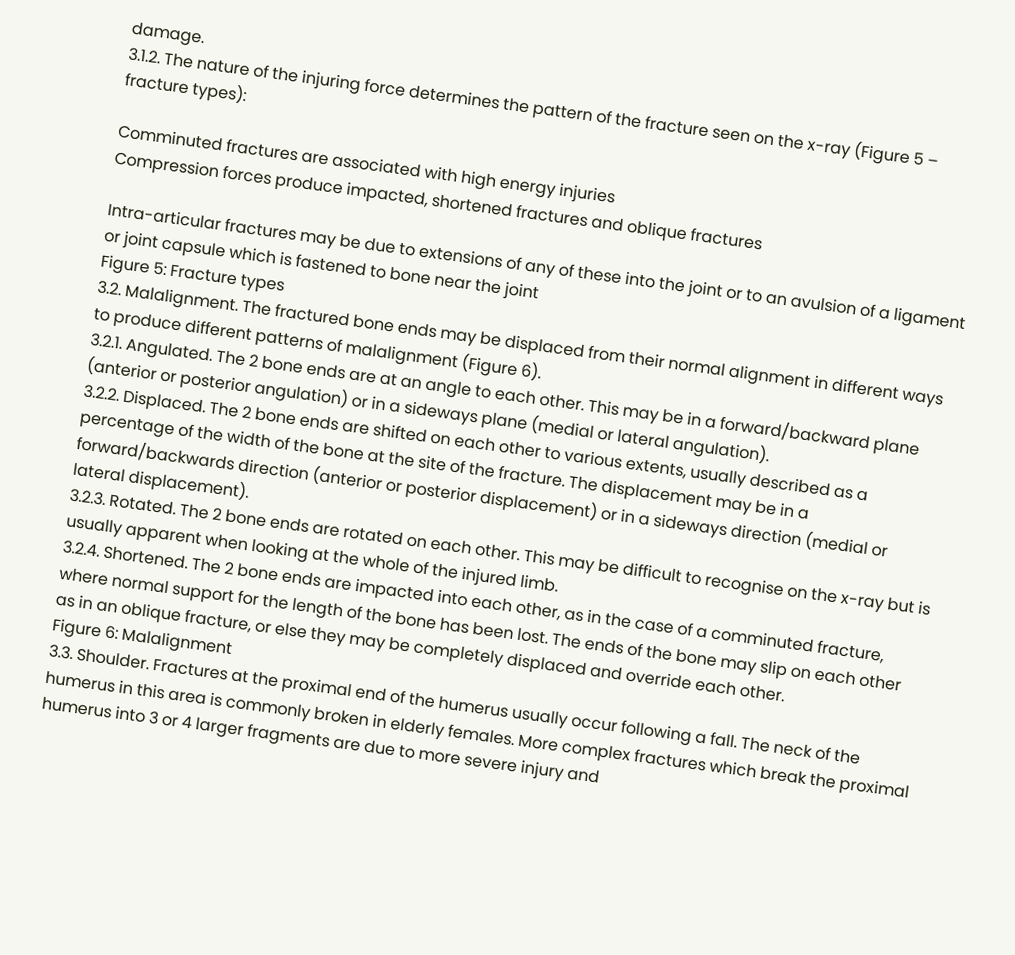damage.
3.1.2. The nature of the injuring force determines the pattern of the fracture seen on the x-ray (Figure 5 – fracture types):

Comminuted fractures are associated with high energy injuries
Compression forces produce impacted, shortened fractures and oblique fractures

Intra-articular fractures may be due to extensions of any of these into the joint or to an avulsion of a ligament or joint capsule which is fastened to bone near the joint
Figure 5: Fracture types
3.2. Malalignment. The fractured bone ends may be displaced from their normal alignment in different ways to produce different patterns of malalignment (Figure 6).
3.2.1. Angulated. The 2 bone ends are at an angle to each other. This may be in a forward/backward plane (anterior or posterior angulation) or in a sideways plane (medial or lateral angulation).
3.2.2. Displaced. The 2 bone ends are shifted on each other to various extents, usually described as a percentage of the width of the bone at the site of the fracture. The displacement may be in a forward/backwards direction (anterior or posterior displacement) or in a sideways direction (medial or lateral displacement).
3.2.3. Rotated. The 2 bone ends are rotated on each other. This may be difficult to recognise on the x-ray but is usually apparent when looking at the whole of the injured limb.
3.2.4. Shortened. The 2 bone ends are impacted into each other, as in the case of a comminuted fracture, where normal support for the length of the bone has been lost. The ends of the bone may slip on each other as in an oblique fracture, or else they may be completely displaced and override each other.
Figure 6: Malalignment
3.3. Shoulder. Fractures at the proximal end of the humerus usually occur following a fall. The neck of the humerus in this area is commonly broken in elderly females. More complex fractures which break the proximal humerus into 3 or 4 larger fragments are due to more severe injury and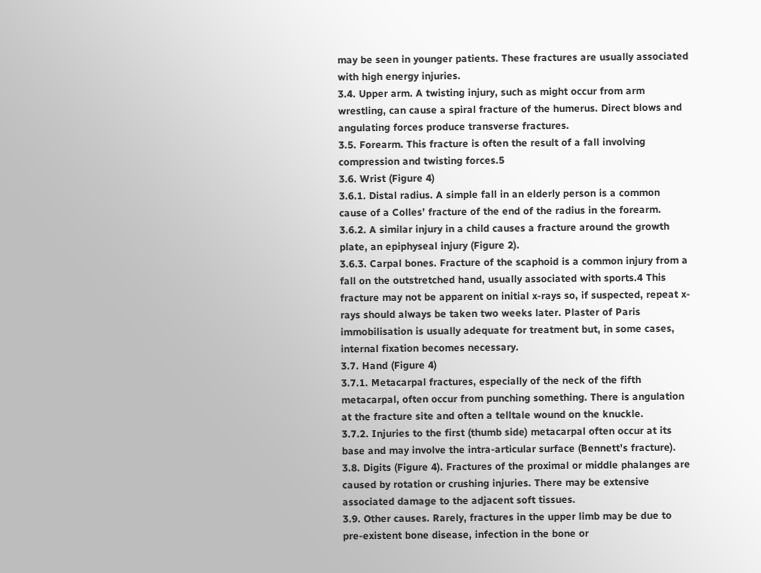may be seen in younger patients. These fractures are usually associated with high energy injuries.
3.4. Upper arm. A twisting injury, such as might occur from arm wrestling, can cause a spiral fracture of the humerus. Direct blows and angulating forces produce transverse fractures.
3.5. Forearm. This fracture is often the result of a fall involving compression and twisting forces.5
3.6. Wrist (Figure 4)
3.6.1. Distal radius. A simple fall in an elderly person is a common cause of a Colles’ fracture of the end of the radius in the forearm.
3.6.2. A similar injury in a child causes a fracture around the growth plate, an epiphyseal injury (Figure 2).
3.6.3. Carpal bones. Fracture of the scaphoid is a common injury from a fall on the outstretched hand, usually associated with sports.4 This fracture may not be apparent on initial x-rays so, if suspected, repeat x-rays should always be taken two weeks later. Plaster of Paris immobilisation is usually adequate for treatment but, in some cases, internal fixation becomes necessary.
3.7. Hand (Figure 4)
3.7.1. Metacarpal fractures, especially of the neck of the fifth metacarpal, often occur from punching something. There is angulation at the fracture site and often a telltale wound on the knuckle.
3.7.2. Injuries to the first (thumb side) metacarpal often occur at its base and may involve the intra-articular surface (Bennett’s fracture).
3.8. Digits (Figure 4). Fractures of the proximal or middle phalanges are caused by rotation or crushing injuries. There may be extensive associated damage to the adjacent soft tissues.
3.9. Other causes. Rarely, fractures in the upper limb may be due to pre-existent bone disease, infection in the bone or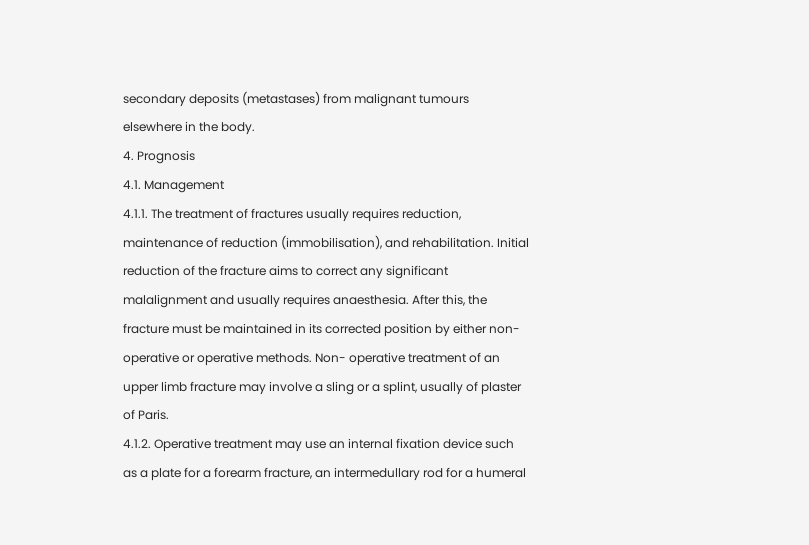secondary deposits (metastases) from malignant tumours elsewhere in the body.
4. Prognosis
4.1. Management
4.1.1. The treatment of fractures usually requires reduction, maintenance of reduction (immobilisation), and rehabilitation. Initial reduction of the fracture aims to correct any significant malalignment and usually requires anaesthesia. After this, the fracture must be maintained in its corrected position by either non-operative or operative methods. Non- operative treatment of an upper limb fracture may involve a sling or a splint, usually of plaster of Paris.
4.1.2. Operative treatment may use an internal fixation device such as a plate for a forearm fracture, an intermedullary rod for a humeral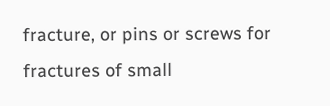fracture, or pins or screws for fractures of small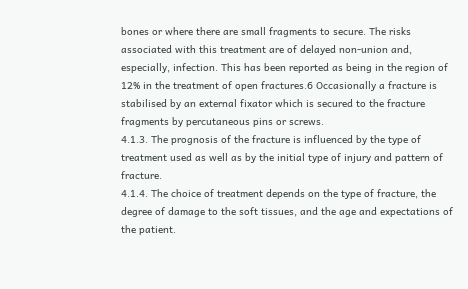bones or where there are small fragments to secure. The risks associated with this treatment are of delayed non-union and, especially, infection. This has been reported as being in the region of 12% in the treatment of open fractures.6 Occasionally a fracture is stabilised by an external fixator which is secured to the fracture fragments by percutaneous pins or screws.
4.1.3. The prognosis of the fracture is influenced by the type of treatment used as well as by the initial type of injury and pattern of fracture.
4.1.4. The choice of treatment depends on the type of fracture, the degree of damage to the soft tissues, and the age and expectations of the patient.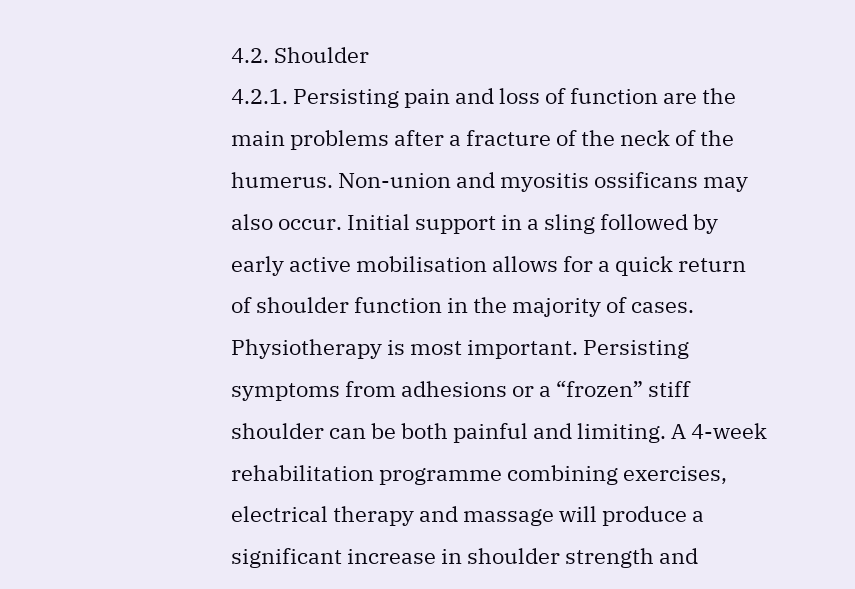4.2. Shoulder
4.2.1. Persisting pain and loss of function are the main problems after a fracture of the neck of the humerus. Non-union and myositis ossificans may also occur. Initial support in a sling followed by early active mobilisation allows for a quick return of shoulder function in the majority of cases. Physiotherapy is most important. Persisting symptoms from adhesions or a “frozen” stiff shoulder can be both painful and limiting. A 4-week rehabilitation programme combining exercises, electrical therapy and massage will produce a significant increase in shoulder strength and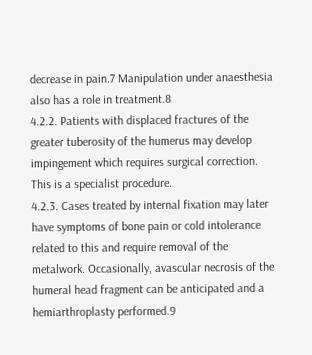decrease in pain.7 Manipulation under anaesthesia also has a role in treatment.8
4.2.2. Patients with displaced fractures of the greater tuberosity of the humerus may develop impingement which requires surgical correction. This is a specialist procedure.
4.2.3. Cases treated by internal fixation may later have symptoms of bone pain or cold intolerance related to this and require removal of the metalwork. Occasionally, avascular necrosis of the humeral head fragment can be anticipated and a hemiarthroplasty performed.9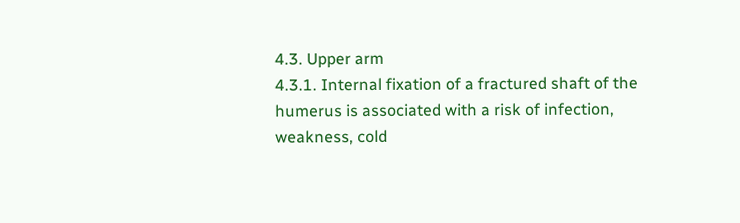4.3. Upper arm
4.3.1. Internal fixation of a fractured shaft of the humerus is associated with a risk of infection, weakness, cold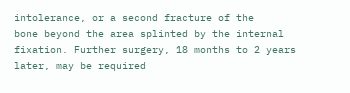intolerance, or a second fracture of the
bone beyond the area splinted by the internal fixation. Further surgery, 18 months to 2 years later, may be required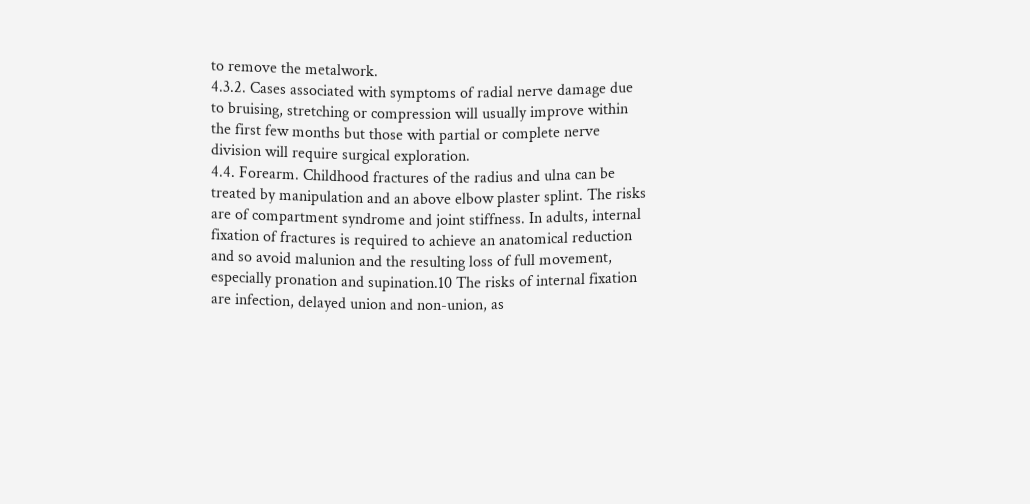to remove the metalwork.
4.3.2. Cases associated with symptoms of radial nerve damage due to bruising, stretching or compression will usually improve within the first few months but those with partial or complete nerve division will require surgical exploration.
4.4. Forearm. Childhood fractures of the radius and ulna can be treated by manipulation and an above elbow plaster splint. The risks are of compartment syndrome and joint stiffness. In adults, internal fixation of fractures is required to achieve an anatomical reduction and so avoid malunion and the resulting loss of full movement, especially pronation and supination.10 The risks of internal fixation are infection, delayed union and non-union, as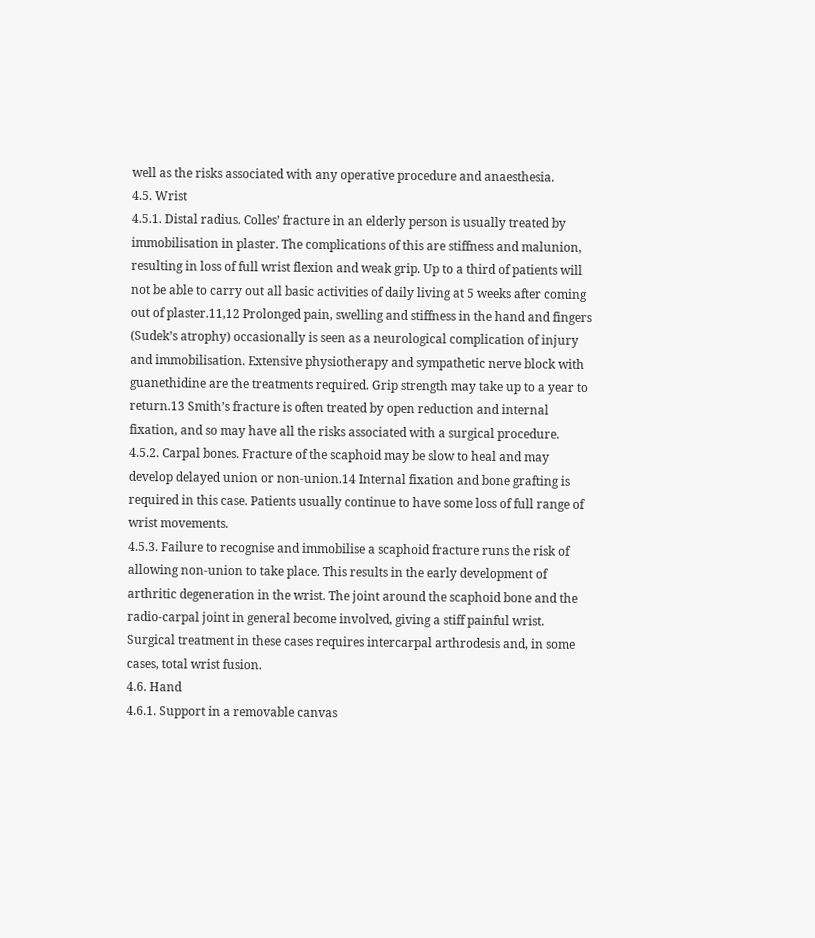well as the risks associated with any operative procedure and anaesthesia.
4.5. Wrist
4.5.1. Distal radius. Colles’ fracture in an elderly person is usually treated by immobilisation in plaster. The complications of this are stiffness and malunion, resulting in loss of full wrist flexion and weak grip. Up to a third of patients will not be able to carry out all basic activities of daily living at 5 weeks after coming out of plaster.11,12 Prolonged pain, swelling and stiffness in the hand and fingers (Sudek’s atrophy) occasionally is seen as a neurological complication of injury and immobilisation. Extensive physiotherapy and sympathetic nerve block with guanethidine are the treatments required. Grip strength may take up to a year to return.13 Smith’s fracture is often treated by open reduction and internal fixation, and so may have all the risks associated with a surgical procedure.
4.5.2. Carpal bones. Fracture of the scaphoid may be slow to heal and may develop delayed union or non-union.14 Internal fixation and bone grafting is required in this case. Patients usually continue to have some loss of full range of wrist movements.
4.5.3. Failure to recognise and immobilise a scaphoid fracture runs the risk of allowing non-union to take place. This results in the early development of arthritic degeneration in the wrist. The joint around the scaphoid bone and the radio-carpal joint in general become involved, giving a stiff painful wrist. Surgical treatment in these cases requires intercarpal arthrodesis and, in some cases, total wrist fusion.
4.6. Hand
4.6.1. Support in a removable canvas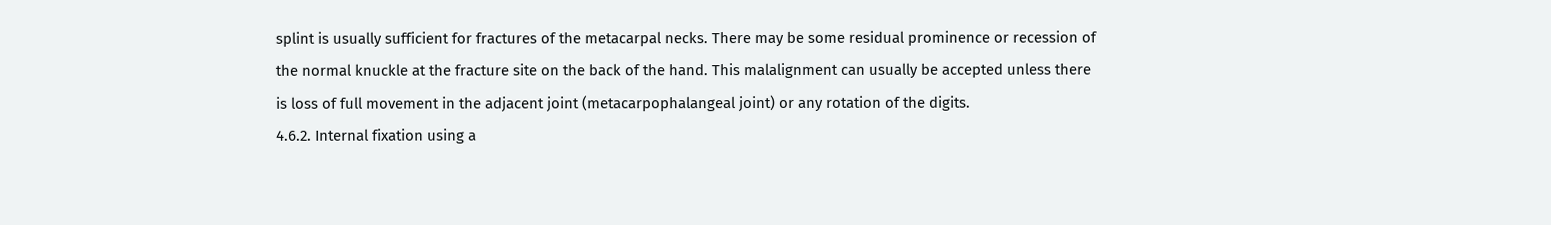splint is usually sufficient for fractures of the metacarpal necks. There may be some residual prominence or recession of the normal knuckle at the fracture site on the back of the hand. This malalignment can usually be accepted unless there is loss of full movement in the adjacent joint (metacarpophalangeal joint) or any rotation of the digits.
4.6.2. Internal fixation using a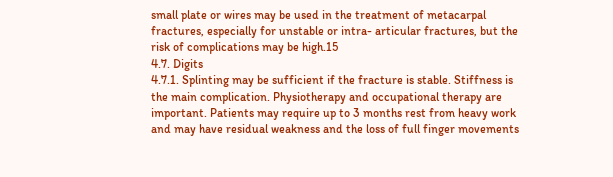small plate or wires may be used in the treatment of metacarpal fractures, especially for unstable or intra- articular fractures, but the risk of complications may be high.15
4.7. Digits
4.7.1. Splinting may be sufficient if the fracture is stable. Stiffness is the main complication. Physiotherapy and occupational therapy are important. Patients may require up to 3 months rest from heavy work and may have residual weakness and the loss of full finger movements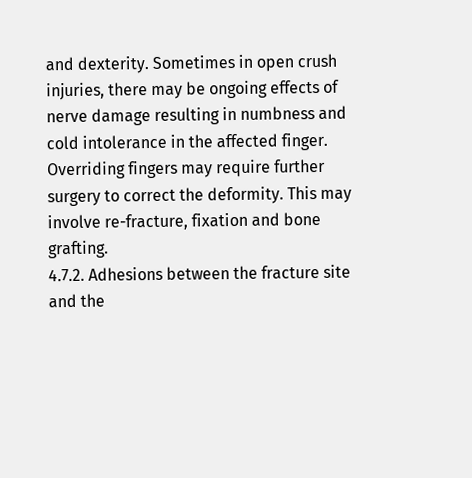and dexterity. Sometimes in open crush injuries, there may be ongoing effects of nerve damage resulting in numbness and cold intolerance in the affected finger. Overriding fingers may require further surgery to correct the deformity. This may involve re-fracture, fixation and bone grafting.
4.7.2. Adhesions between the fracture site and the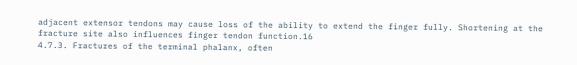adjacent extensor tendons may cause loss of the ability to extend the finger fully. Shortening at the fracture site also influences finger tendon function.16
4.7.3. Fractures of the terminal phalanx, often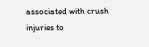associated with crush injuries to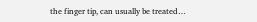the finger tip, can usually be treated…